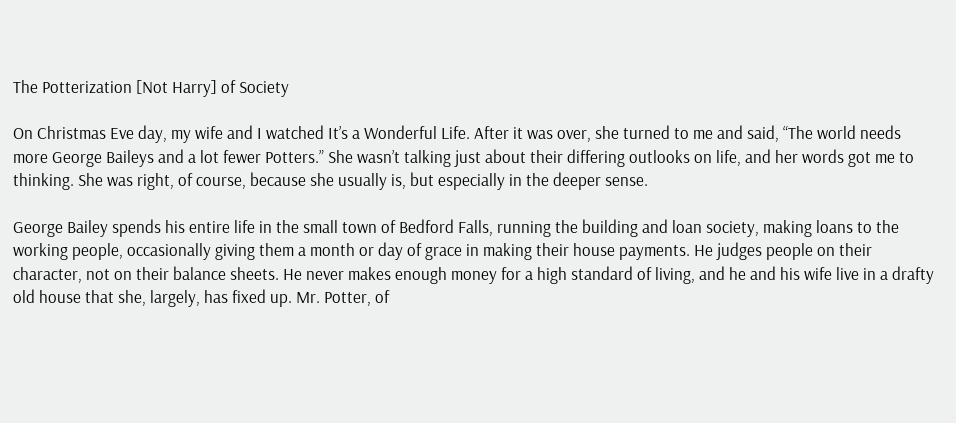The Potterization [Not Harry] of Society

On Christmas Eve day, my wife and I watched It’s a Wonderful Life. After it was over, she turned to me and said, “The world needs more George Baileys and a lot fewer Potters.” She wasn’t talking just about their differing outlooks on life, and her words got me to thinking. She was right, of course, because she usually is, but especially in the deeper sense.

George Bailey spends his entire life in the small town of Bedford Falls, running the building and loan society, making loans to the working people, occasionally giving them a month or day of grace in making their house payments. He judges people on their character, not on their balance sheets. He never makes enough money for a high standard of living, and he and his wife live in a drafty old house that she, largely, has fixed up. Mr. Potter, of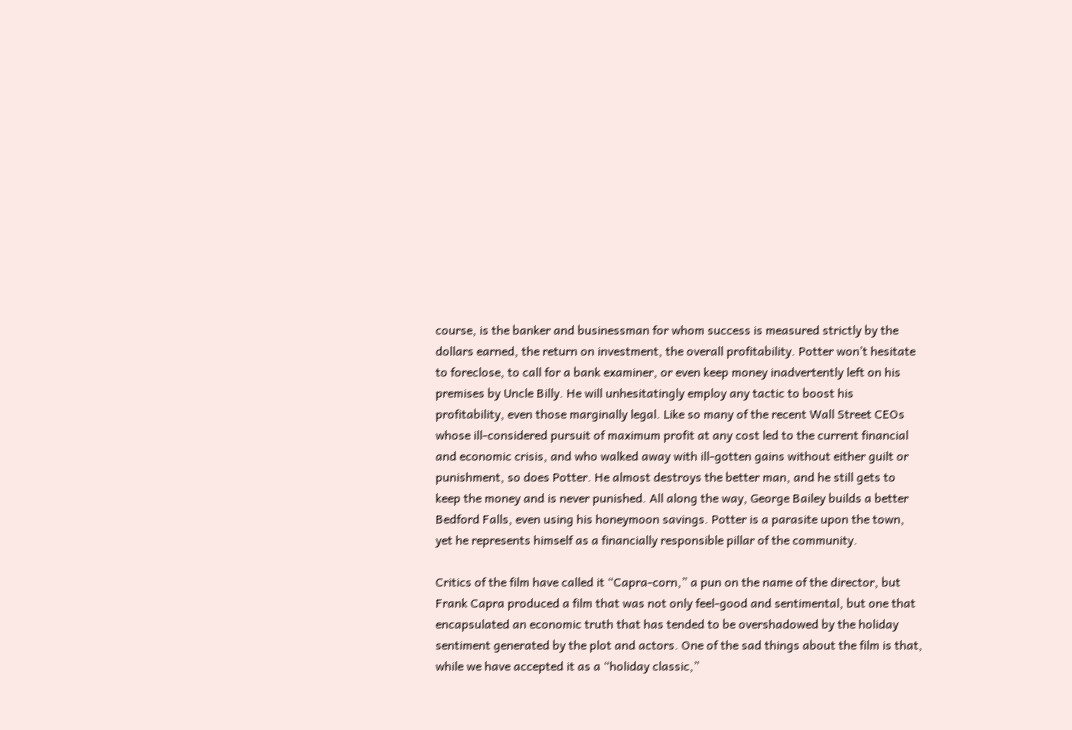course, is the banker and businessman for whom success is measured strictly by the dollars earned, the return on investment, the overall profitability. Potter won’t hesitate to foreclose, to call for a bank examiner, or even keep money inadvertently left on his premises by Uncle Billy. He will unhesitatingly employ any tactic to boost his profitability, even those marginally legal. Like so many of the recent Wall Street CEOs whose ill-considered pursuit of maximum profit at any cost led to the current financial and economic crisis, and who walked away with ill-gotten gains without either guilt or punishment, so does Potter. He almost destroys the better man, and he still gets to keep the money and is never punished. All along the way, George Bailey builds a better Bedford Falls, even using his honeymoon savings. Potter is a parasite upon the town, yet he represents himself as a financially responsible pillar of the community.

Critics of the film have called it “Capra-corn,” a pun on the name of the director, but Frank Capra produced a film that was not only feel-good and sentimental, but one that encapsulated an economic truth that has tended to be overshadowed by the holiday sentiment generated by the plot and actors. One of the sad things about the film is that, while we have accepted it as a “holiday classic,”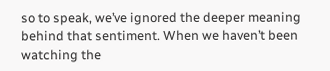so to speak, we’ve ignored the deeper meaning behind that sentiment. When we haven’t been watching the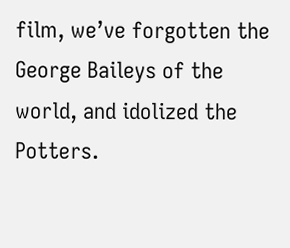film, we’ve forgotten the George Baileys of the world, and idolized the Potters.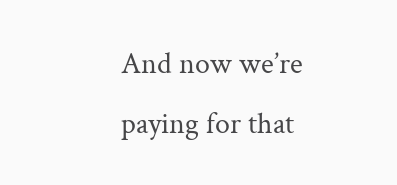And now we’re paying for that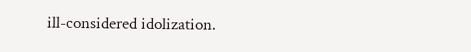ill-considered idolization.